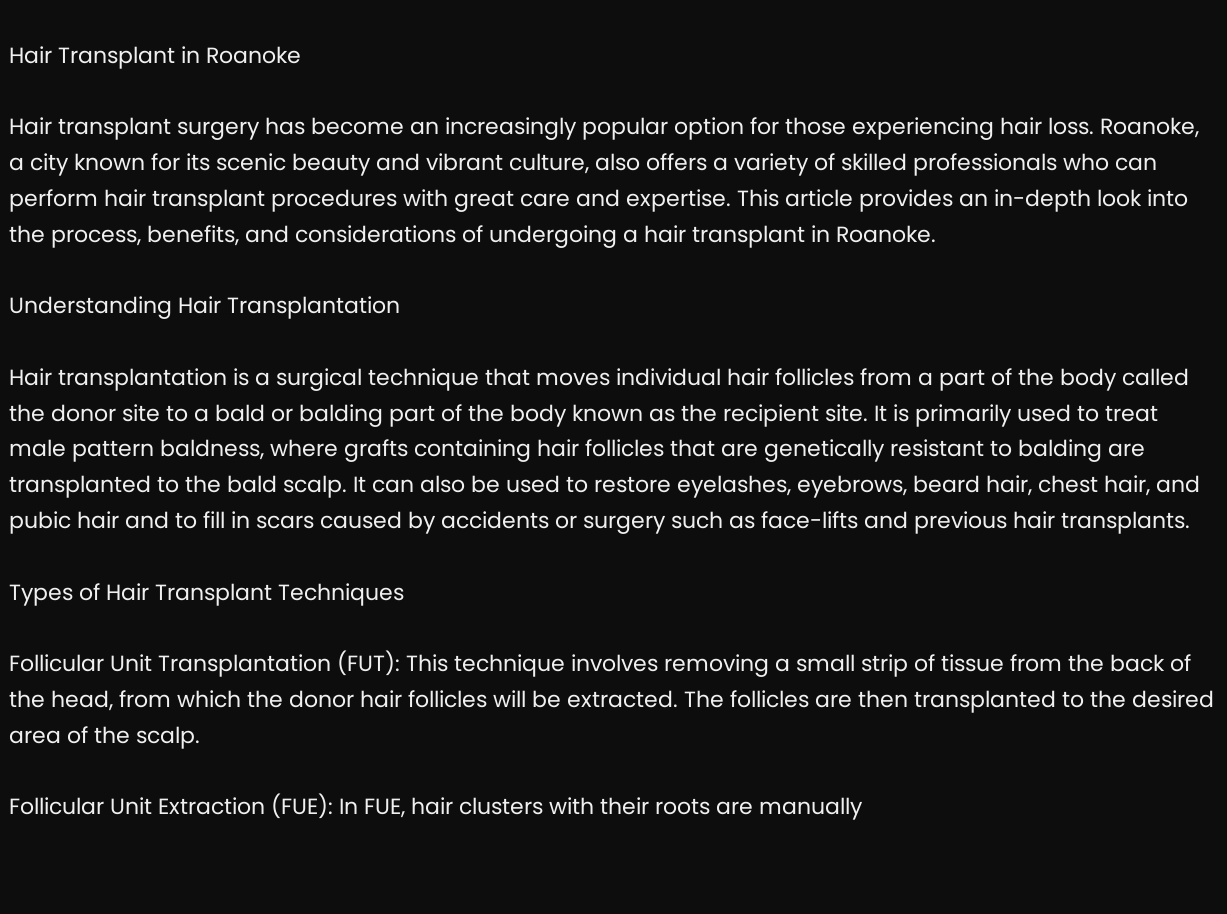Hair Transplant in Roanoke

Hair transplant surgery has become an increasingly popular option for those experiencing hair loss. Roanoke, a city known for its scenic beauty and vibrant culture, also offers a variety of skilled professionals who can perform hair transplant procedures with great care and expertise. This article provides an in-depth look into the process, benefits, and considerations of undergoing a hair transplant in Roanoke.

Understanding Hair Transplantation

Hair transplantation is a surgical technique that moves individual hair follicles from a part of the body called the donor site to a bald or balding part of the body known as the recipient site. It is primarily used to treat male pattern baldness, where grafts containing hair follicles that are genetically resistant to balding are transplanted to the bald scalp. It can also be used to restore eyelashes, eyebrows, beard hair, chest hair, and pubic hair and to fill in scars caused by accidents or surgery such as face-lifts and previous hair transplants.

Types of Hair Transplant Techniques

Follicular Unit Transplantation (FUT): This technique involves removing a small strip of tissue from the back of the head, from which the donor hair follicles will be extracted. The follicles are then transplanted to the desired area of the scalp.

Follicular Unit Extraction (FUE): In FUE, hair clusters with their roots are manually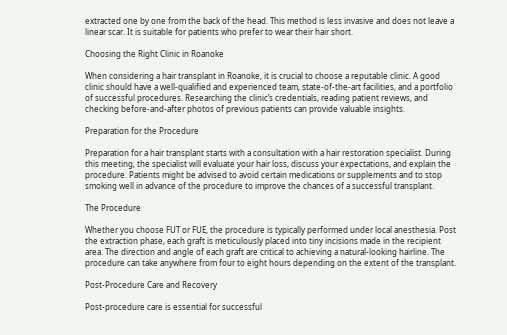extracted one by one from the back of the head. This method is less invasive and does not leave a linear scar. It is suitable for patients who prefer to wear their hair short.

Choosing the Right Clinic in Roanoke

When considering a hair transplant in Roanoke, it is crucial to choose a reputable clinic. A good clinic should have a well-qualified and experienced team, state-of-the-art facilities, and a portfolio of successful procedures. Researching the clinic’s credentials, reading patient reviews, and checking before-and-after photos of previous patients can provide valuable insights.

Preparation for the Procedure

Preparation for a hair transplant starts with a consultation with a hair restoration specialist. During this meeting, the specialist will evaluate your hair loss, discuss your expectations, and explain the procedure. Patients might be advised to avoid certain medications or supplements and to stop smoking well in advance of the procedure to improve the chances of a successful transplant.

The Procedure

Whether you choose FUT or FUE, the procedure is typically performed under local anesthesia. Post the extraction phase, each graft is meticulously placed into tiny incisions made in the recipient area. The direction and angle of each graft are critical to achieving a natural-looking hairline. The procedure can take anywhere from four to eight hours depending on the extent of the transplant.

Post-Procedure Care and Recovery

Post-procedure care is essential for successful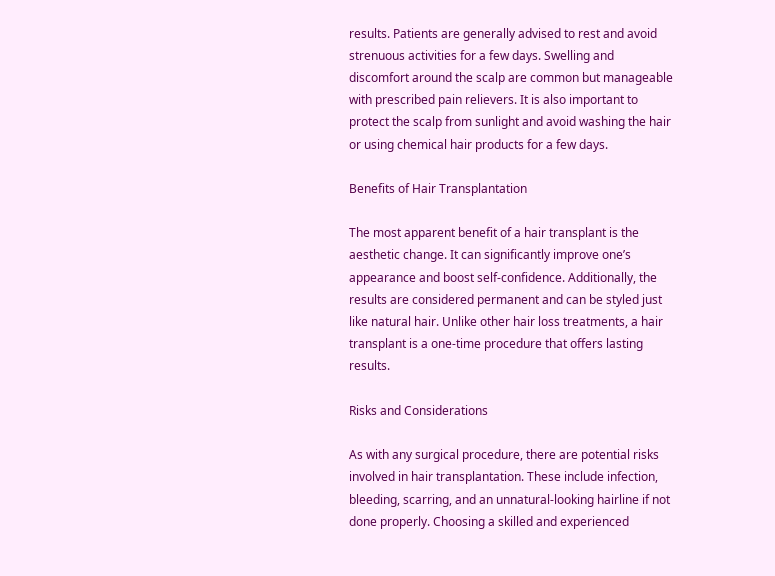results. Patients are generally advised to rest and avoid strenuous activities for a few days. Swelling and discomfort around the scalp are common but manageable with prescribed pain relievers. It is also important to protect the scalp from sunlight and avoid washing the hair or using chemical hair products for a few days.

Benefits of Hair Transplantation

The most apparent benefit of a hair transplant is the aesthetic change. It can significantly improve one’s appearance and boost self-confidence. Additionally, the results are considered permanent and can be styled just like natural hair. Unlike other hair loss treatments, a hair transplant is a one-time procedure that offers lasting results.

Risks and Considerations

As with any surgical procedure, there are potential risks involved in hair transplantation. These include infection, bleeding, scarring, and an unnatural-looking hairline if not done properly. Choosing a skilled and experienced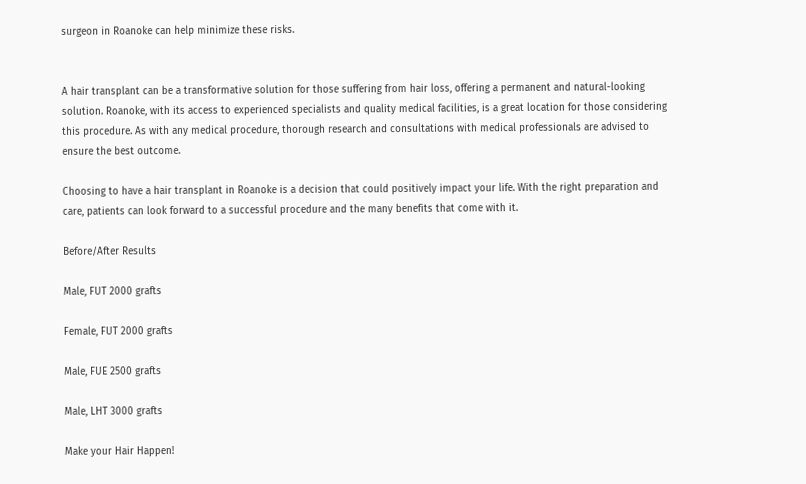surgeon in Roanoke can help minimize these risks.


A hair transplant can be a transformative solution for those suffering from hair loss, offering a permanent and natural-looking solution. Roanoke, with its access to experienced specialists and quality medical facilities, is a great location for those considering this procedure. As with any medical procedure, thorough research and consultations with medical professionals are advised to ensure the best outcome.

Choosing to have a hair transplant in Roanoke is a decision that could positively impact your life. With the right preparation and care, patients can look forward to a successful procedure and the many benefits that come with it.

Before/After Results

Male, FUT 2000 grafts

Female, FUT 2000 grafts

Male, FUE 2500 grafts

Male, LHT 3000 grafts

Make your Hair Happen!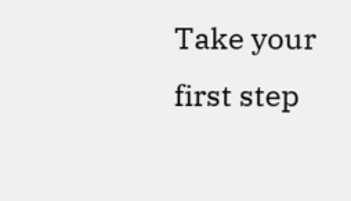Take your first step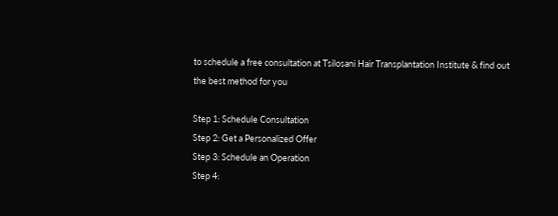to schedule a free consultation at Tsilosani Hair Transplantation Institute & find out the best method for you

Step 1: Schedule Consultation
Step 2: Get a Personalized Offer
Step 3: Schedule an Operation
Step 4: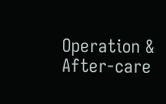Operation & After-care